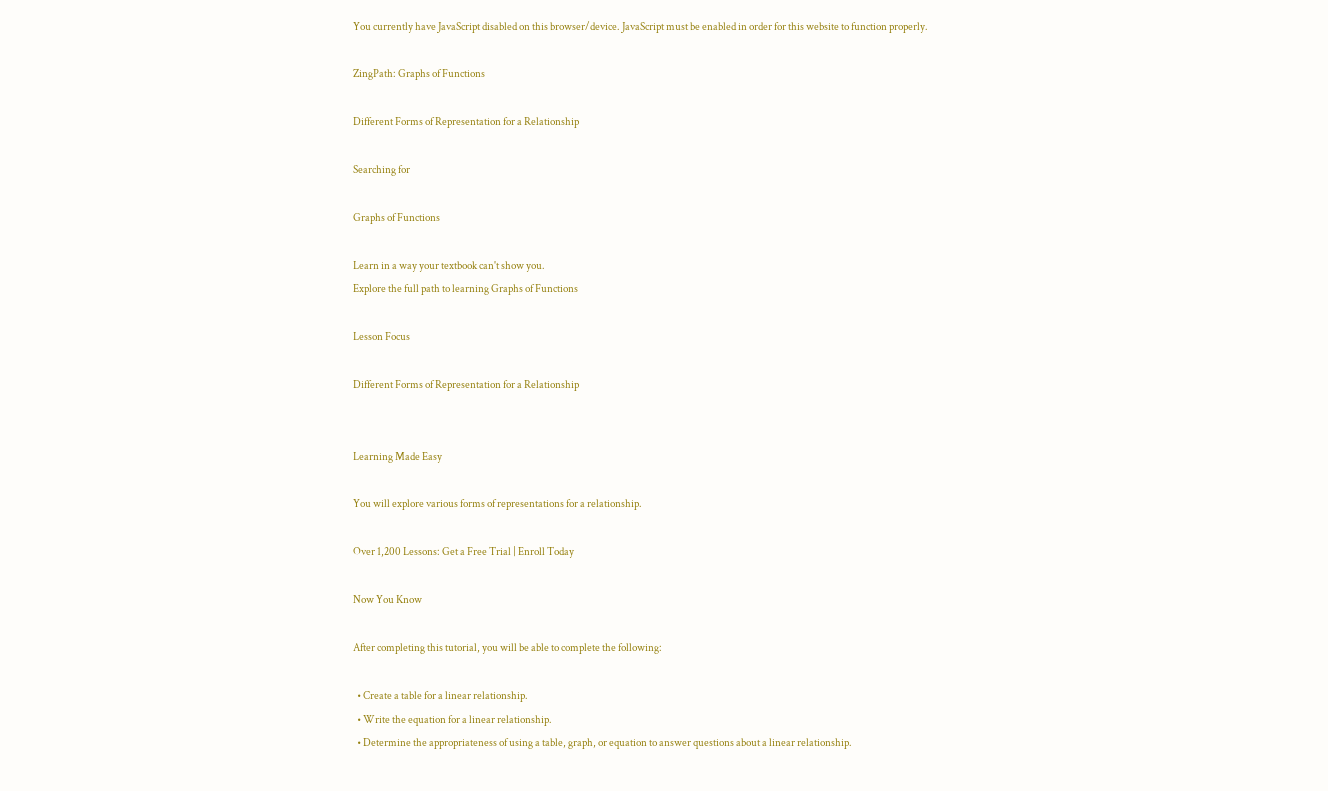You currently have JavaScript disabled on this browser/device. JavaScript must be enabled in order for this website to function properly.

ZingPath: Graphs of Functions

Different Forms of Representation for a Relationship

Searching for

Graphs of Functions

Learn in a way your textbook can't show you.
Explore the full path to learning Graphs of Functions

Lesson Focus

Different Forms of Representation for a Relationship


Learning Made Easy

You will explore various forms of representations for a relationship.

Over 1,200 Lessons: Get a Free Trial | Enroll Today

Now You Know

After completing this tutorial, you will be able to complete the following:

  • Create a table for a linear relationship.
  • Write the equation for a linear relationship.
  • Determine the appropriateness of using a table, graph, or equation to answer questions about a linear relationship.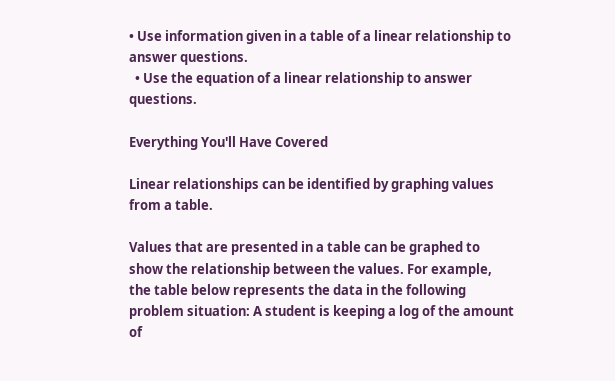• Use information given in a table of a linear relationship to answer questions.
  • Use the equation of a linear relationship to answer questions.

Everything You'll Have Covered

Linear relationships can be identified by graphing values from a table.

Values that are presented in a table can be graphed to show the relationship between the values. For example, the table below represents the data in the following problem situation: A student is keeping a log of the amount of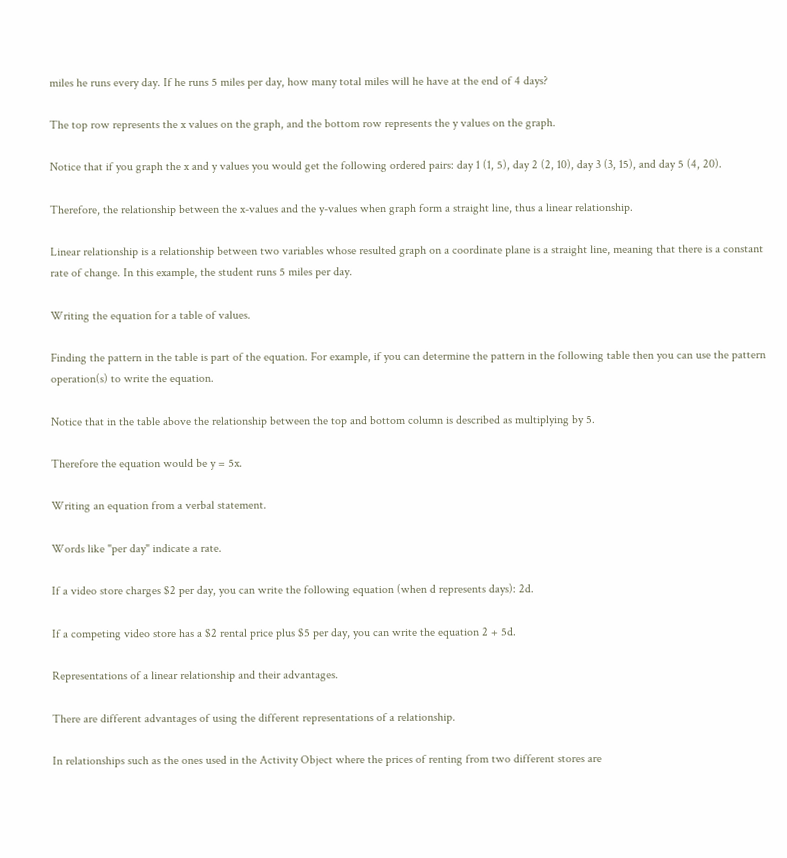miles he runs every day. If he runs 5 miles per day, how many total miles will he have at the end of 4 days?

The top row represents the x values on the graph, and the bottom row represents the y values on the graph.

Notice that if you graph the x and y values you would get the following ordered pairs: day 1 (1, 5), day 2 (2, 10), day 3 (3, 15), and day 5 (4, 20).

Therefore, the relationship between the x-values and the y-values when graph form a straight line, thus a linear relationship.

Linear relationship is a relationship between two variables whose resulted graph on a coordinate plane is a straight line, meaning that there is a constant rate of change. In this example, the student runs 5 miles per day.

Writing the equation for a table of values.

Finding the pattern in the table is part of the equation. For example, if you can determine the pattern in the following table then you can use the pattern operation(s) to write the equation.

Notice that in the table above the relationship between the top and bottom column is described as multiplying by 5.

Therefore the equation would be y = 5x.

Writing an equation from a verbal statement.

Words like "per day" indicate a rate.

If a video store charges $2 per day, you can write the following equation (when d represents days): 2d.

If a competing video store has a $2 rental price plus $5 per day, you can write the equation 2 + 5d.

Representations of a linear relationship and their advantages.

There are different advantages of using the different representations of a relationship.

In relationships such as the ones used in the Activity Object where the prices of renting from two different stores are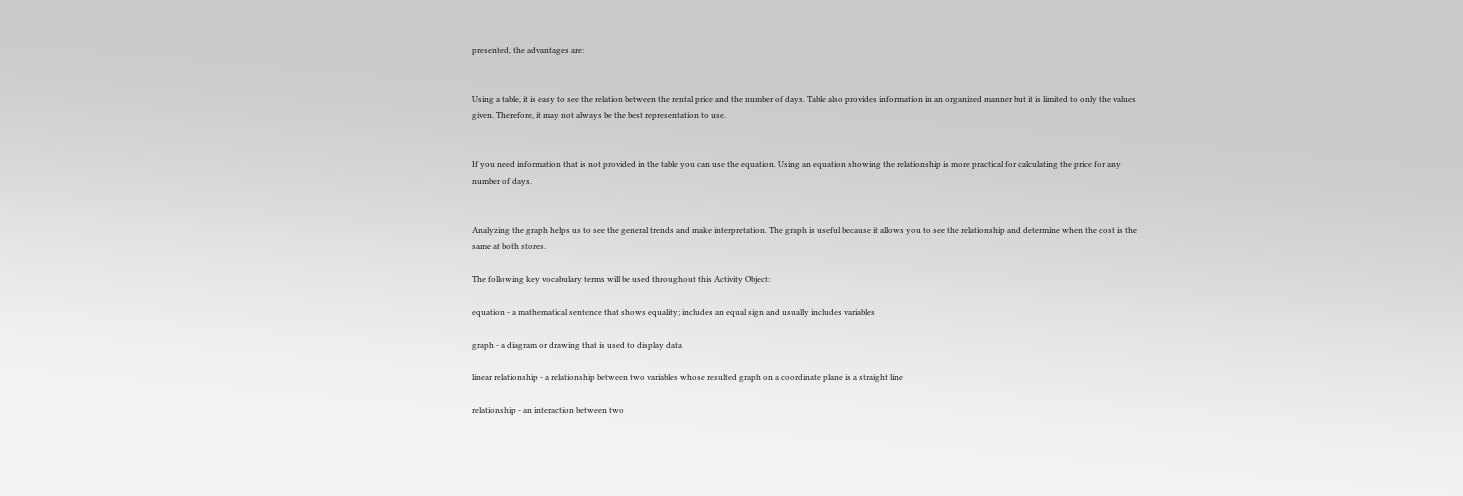presented, the advantages are:


Using a table, it is easy to see the relation between the rental price and the number of days. Table also provides information in an organized manner but it is limited to only the values given. Therefore, it may not always be the best representation to use.


If you need information that is not provided in the table you can use the equation. Using an equation showing the relationship is more practical for calculating the price for any number of days.


Analyzing the graph helps us to see the general trends and make interpretation. The graph is useful because it allows you to see the relationship and determine when the cost is the same at both stores.

The following key vocabulary terms will be used throughout this Activity Object:

equation - a mathematical sentence that shows equality; includes an equal sign and usually includes variables

graph - a diagram or drawing that is used to display data

linear relationship - a relationship between two variables whose resulted graph on a coordinate plane is a straight line

relationship - an interaction between two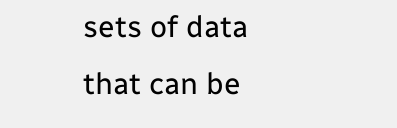sets of data that can be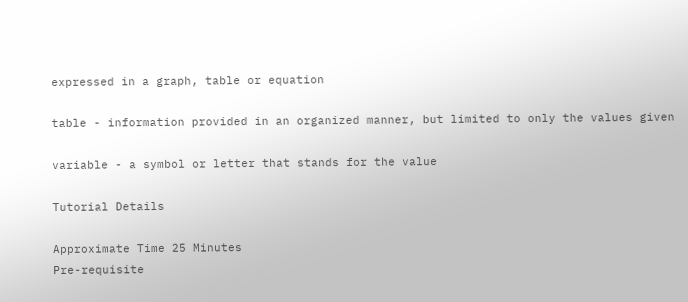expressed in a graph, table or equation

table - information provided in an organized manner, but limited to only the values given

variable - a symbol or letter that stands for the value

Tutorial Details

Approximate Time 25 Minutes
Pre-requisite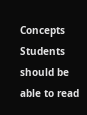Concepts Students should be able to read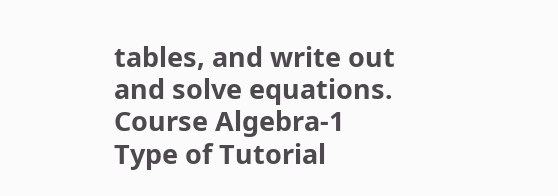tables, and write out and solve equations.
Course Algebra-1
Type of Tutorial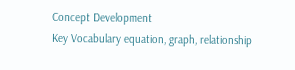Concept Development
Key Vocabulary equation, graph, relationship